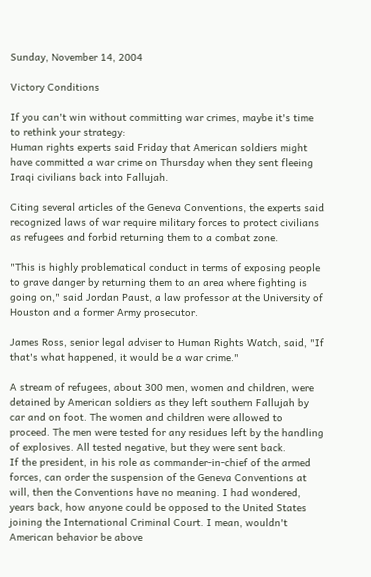Sunday, November 14, 2004

Victory Conditions

If you can't win without committing war crimes, maybe it's time to rethink your strategy:
Human rights experts said Friday that American soldiers might have committed a war crime on Thursday when they sent fleeing Iraqi civilians back into Fallujah.

Citing several articles of the Geneva Conventions, the experts said recognized laws of war require military forces to protect civilians as refugees and forbid returning them to a combat zone.

"This is highly problematical conduct in terms of exposing people to grave danger by returning them to an area where fighting is going on," said Jordan Paust, a law professor at the University of Houston and a former Army prosecutor.

James Ross, senior legal adviser to Human Rights Watch, said, "If that's what happened, it would be a war crime."

A stream of refugees, about 300 men, women and children, were detained by American soldiers as they left southern Fallujah by car and on foot. The women and children were allowed to proceed. The men were tested for any residues left by the handling of explosives. All tested negative, but they were sent back.
If the president, in his role as commander-in-chief of the armed forces, can order the suspension of the Geneva Conventions at will, then the Conventions have no meaning. I had wondered, years back, how anyone could be opposed to the United States joining the International Criminal Court. I mean, wouldn't American behavior be above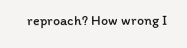reproach? How wrong I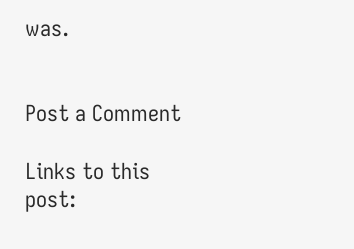was.


Post a Comment

Links to this post: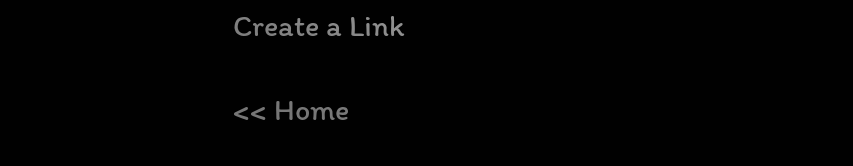Create a Link

<< Home